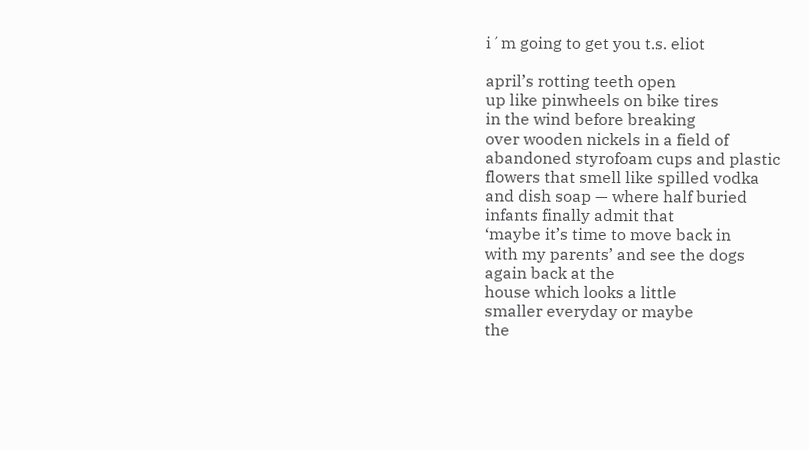i´m going to get you t.s. eliot

april’s rotting teeth open
up like pinwheels on bike tires
in the wind before breaking
over wooden nickels in a field of
abandoned styrofoam cups and plastic
flowers that smell like spilled vodka
and dish soap — where half buried
infants finally admit that
‘maybe it’s time to move back in
with my parents’ and see the dogs
again back at the
house which looks a little
smaller everyday or maybe
the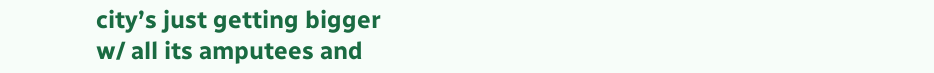city’s just getting bigger
w/ all its amputees and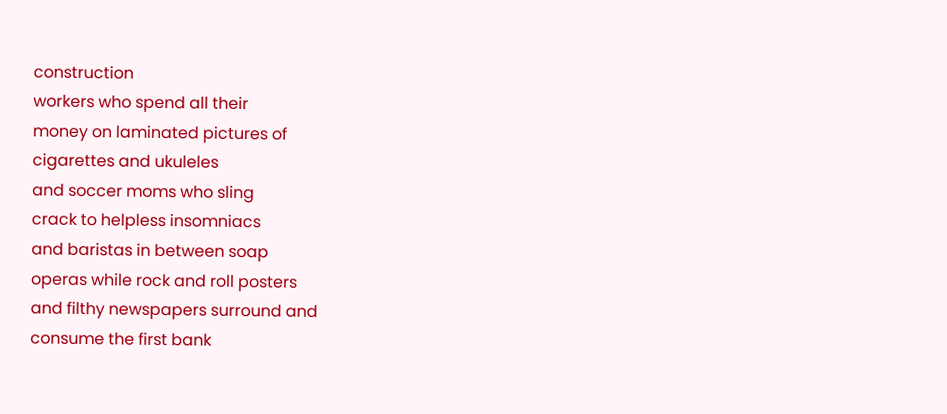construction
workers who spend all their
money on laminated pictures of
cigarettes and ukuleles
and soccer moms who sling
crack to helpless insomniacs
and baristas in between soap
operas while rock and roll posters
and filthy newspapers surround and
consume the first bank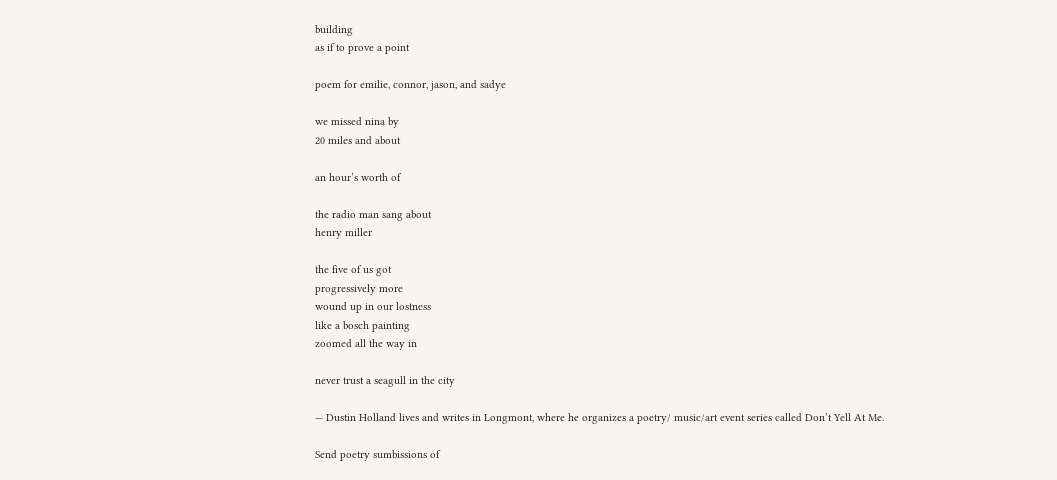building
as if to prove a point

poem for emilie, connor, jason, and sadye

we missed nina by
20 miles and about

an hour’s worth of

the radio man sang about
henry miller

the five of us got
progressively more
wound up in our lostness
like a bosch painting
zoomed all the way in

never trust a seagull in the city

— Dustin Holland lives and writes in Longmont, where he organizes a poetry/ music/art event series called Don’t Yell At Me.

Send poetry sumbissions of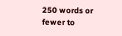250 words or fewer to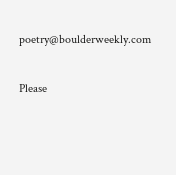poetry@boulderweekly.com


Please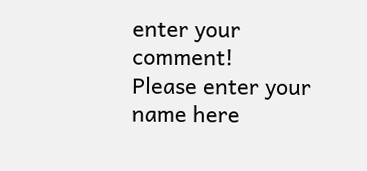enter your comment!
Please enter your name here